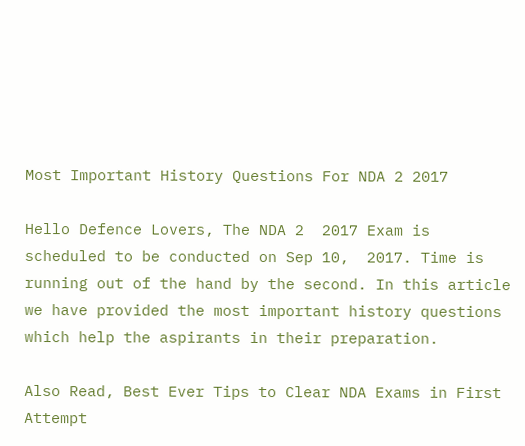Most Important History Questions For NDA 2 2017

Hello Defence Lovers, The NDA 2  2017 Exam is scheduled to be conducted on Sep 10,  2017. Time is running out of the hand by the second. In this article we have provided the most important history questions which help the aspirants in their preparation.

Also Read, Best Ever Tips to Clear NDA Exams in First Attempt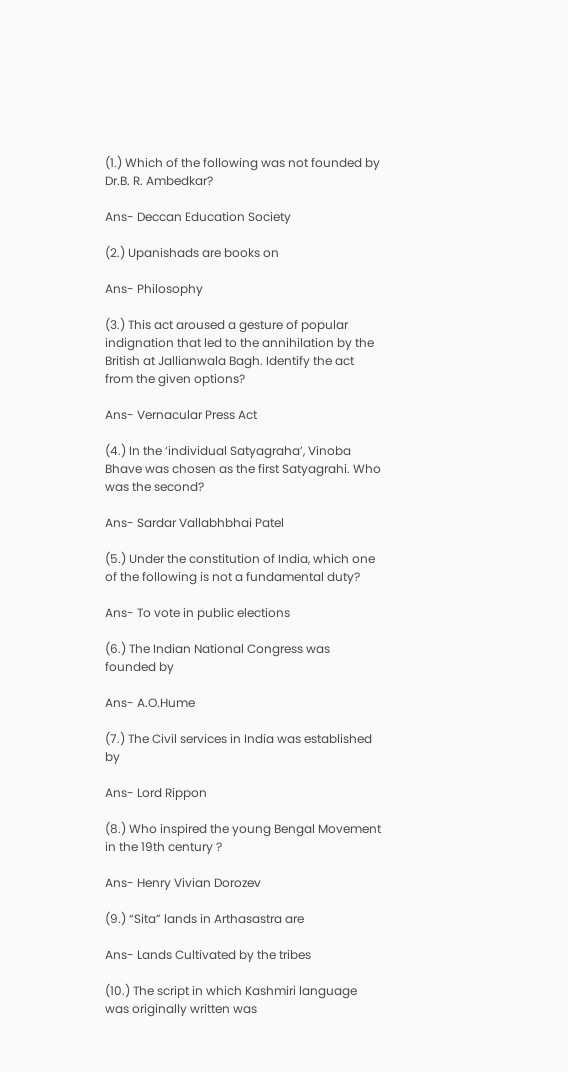(1.) Which of the following was not founded by Dr.B. R. Ambedkar?

Ans- Deccan Education Society

(2.) Upanishads are books on

Ans- Philosophy

(3.) This act aroused a gesture of popular indignation that led to the annihilation by the British at Jallianwala Bagh. Identify the act from the given options?

Ans- Vernacular Press Act

(4.) In the ‘individual Satyagraha’, Vinoba Bhave was chosen as the first Satyagrahi. Who was the second?

Ans- Sardar Vallabhbhai Patel

(5.) Under the constitution of India, which one of the following is not a fundamental duty?

Ans- To vote in public elections

(6.) The Indian National Congress was founded by

Ans- A.O.Hume

(7.) The Civil services in India was established by

Ans- Lord Rippon

(8.) Who inspired the young Bengal Movement in the 19th century ?

Ans- Henry Vivian Dorozev

(9.) “Sita” lands in Arthasastra are

Ans- Lands Cultivated by the tribes

(10.) The script in which Kashmiri language was originally written was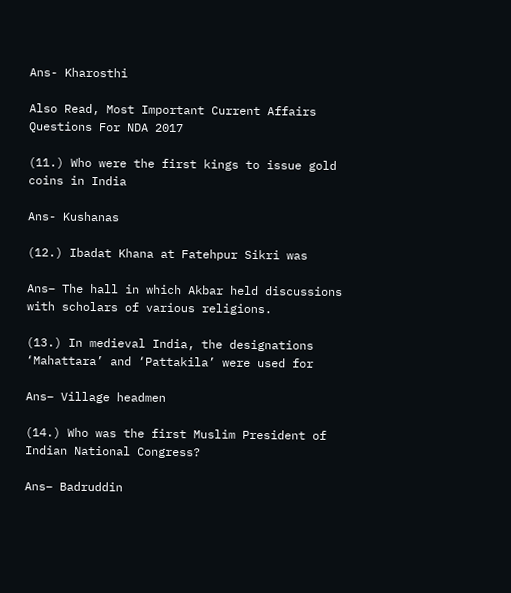Ans- Kharosthi

Also Read, Most Important Current Affairs Questions For NDA 2017

(11.) Who were the first kings to issue gold coins in India

Ans- Kushanas

(12.) Ibadat Khana at Fatehpur Sikri was

Ans– The hall in which Akbar held discussions with scholars of various religions.

(13.) In medieval India, the designations ‘Mahattara’ and ‘Pattakila’ were used for

Ans– Village headmen

(14.) Who was the first Muslim President of Indian National Congress?

Ans– Badruddin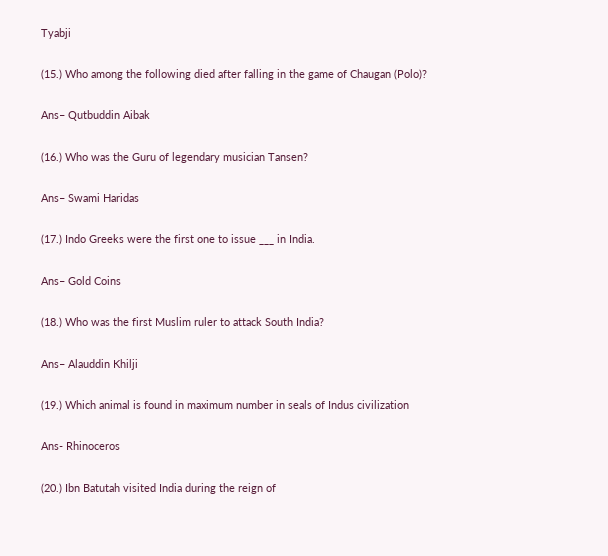Tyabji

(15.) Who among the following died after falling in the game of Chaugan (Polo)?

Ans– Qutbuddin Aibak

(16.) Who was the Guru of legendary musician Tansen?

Ans– Swami Haridas

(17.) Indo Greeks were the first one to issue ___ in India.

Ans– Gold Coins

(18.) Who was the first Muslim ruler to attack South India?

Ans– Alauddin Khilji

(19.) Which animal is found in maximum number in seals of Indus civilization

Ans- Rhinoceros

(20.) Ibn Batutah visited India during the reign of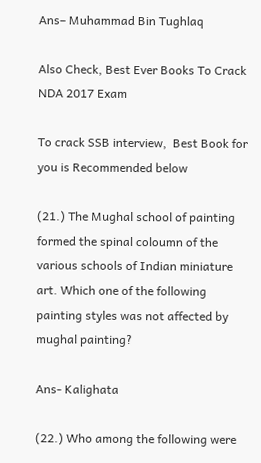Ans– Muhammad Bin Tughlaq

Also Check, Best Ever Books To Crack NDA 2017 Exam

To crack SSB interview,  Best Book for you is Recommended below

(21.) The Mughal school of painting formed the spinal coloumn of the various schools of Indian miniature art. Which one of the following painting styles was not affected by mughal painting?

Ans- Kalighata

(22.) Who among the following were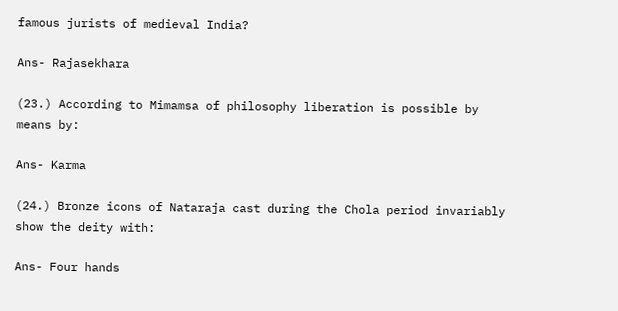famous jurists of medieval India?

Ans- Rajasekhara

(23.) According to Mimamsa of philosophy liberation is possible by means by:

Ans- Karma

(24.) Bronze icons of Nataraja cast during the Chola period invariably show the deity with:

Ans- Four hands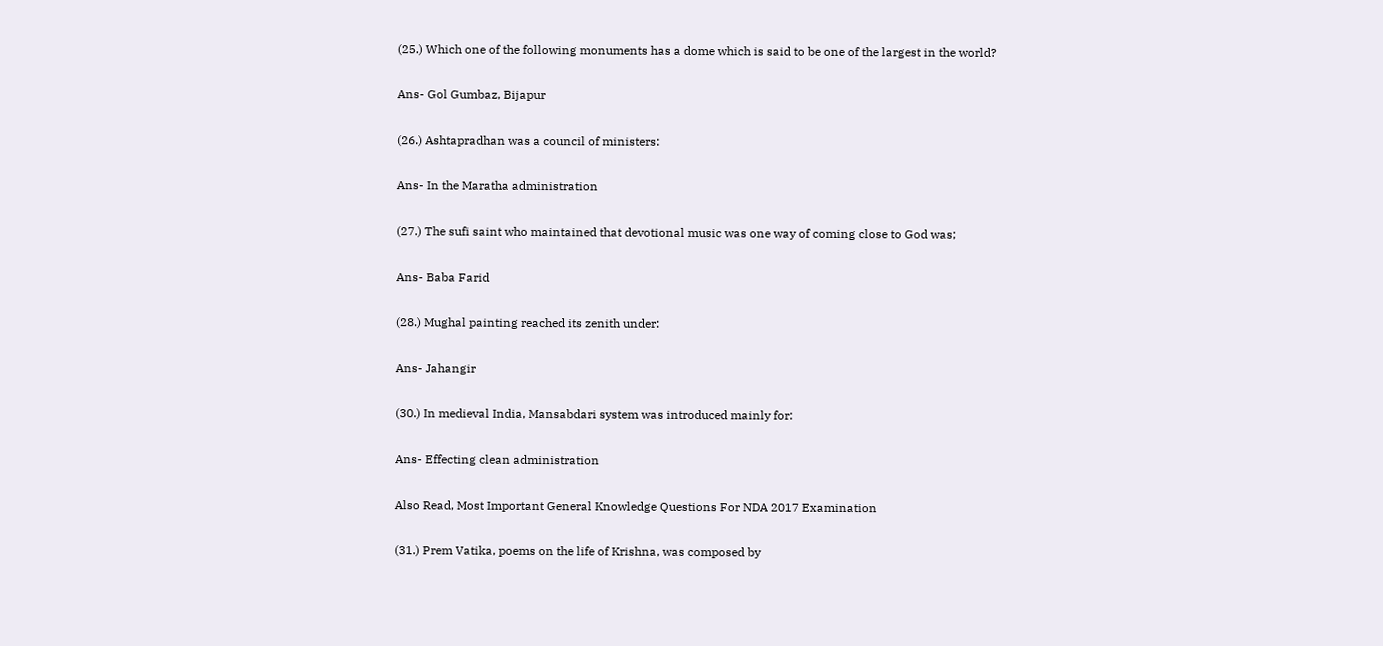(25.) Which one of the following monuments has a dome which is said to be one of the largest in the world?

Ans- Gol Gumbaz, Bijapur

(26.) Ashtapradhan was a council of ministers:

Ans- In the Maratha administration

(27.) The sufi saint who maintained that devotional music was one way of coming close to God was;

Ans- Baba Farid

(28.) Mughal painting reached its zenith under:

Ans- Jahangir

(30.) In medieval India, Mansabdari system was introduced mainly for:

Ans- Effecting clean administration

Also Read, Most Important General Knowledge Questions For NDA 2017 Examination

(31.) Prem Vatika, poems on the life of Krishna, was composed by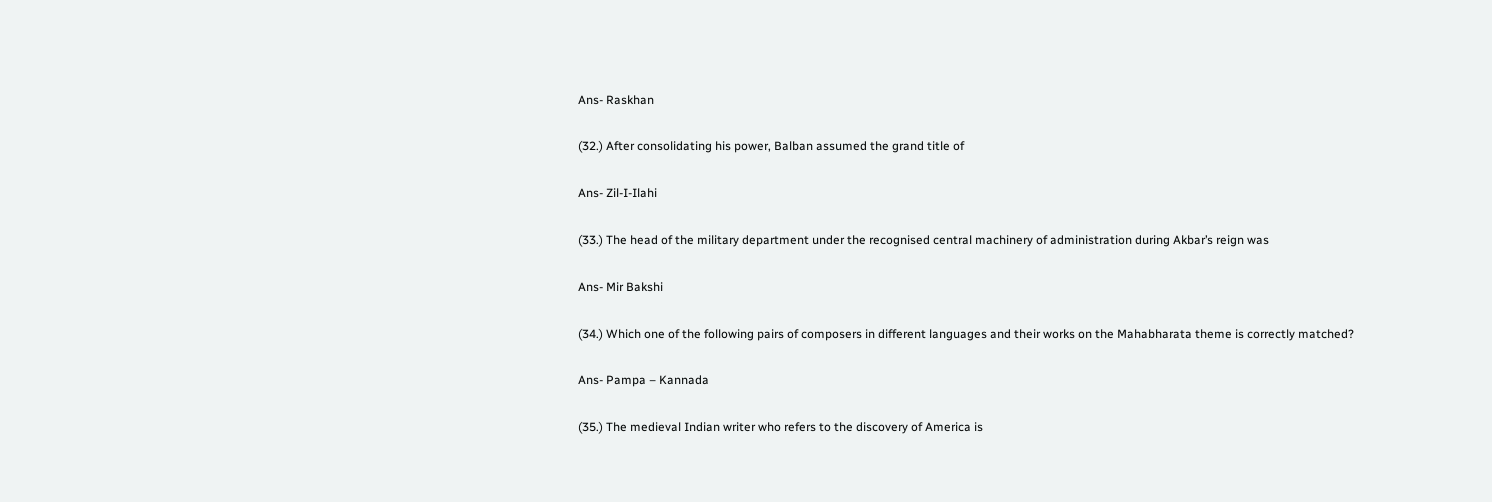Ans- Raskhan

(32.) After consolidating his power, Balban assumed the grand title of

Ans- Zil-I-Ilahi

(33.) The head of the military department under the recognised central machinery of administration during Akbar’s reign was

Ans- Mir Bakshi

(34.) Which one of the following pairs of composers in different languages and their works on the Mahabharata theme is correctly matched?

Ans- Pampa – Kannada

(35.) The medieval Indian writer who refers to the discovery of America is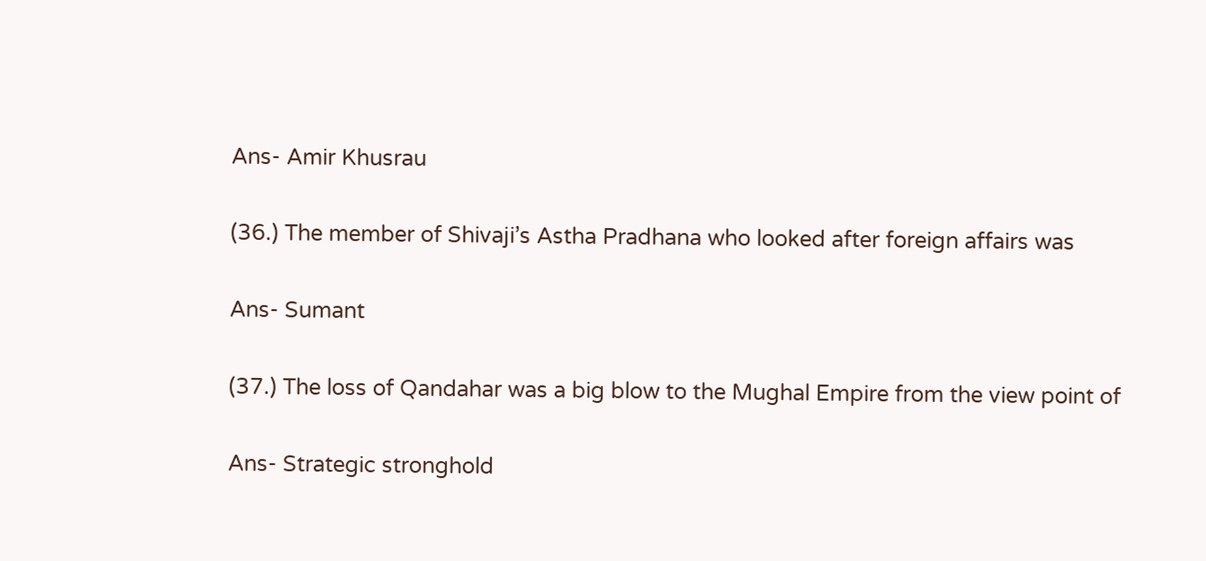Ans- Amir Khusrau

(36.) The member of Shivaji’s Astha Pradhana who looked after foreign affairs was

Ans- Sumant

(37.) The loss of Qandahar was a big blow to the Mughal Empire from the view point of

Ans- Strategic stronghold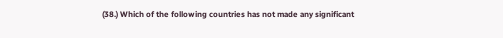(38.) Which of the following countries has not made any significant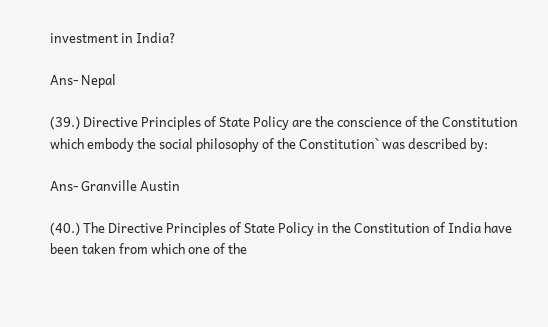investment in India?

Ans- Nepal

(39.) Directive Principles of State Policy are the conscience of the Constitution which embody the social philosophy of the Constitution` was described by:

Ans- Granville Austin

(40.) The Directive Principles of State Policy in the Constitution of India have been taken from which one of the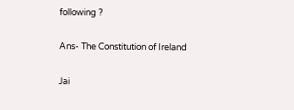following ?

Ans- The Constitution of Ireland

Jai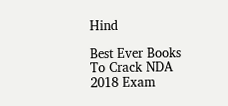Hind

Best Ever Books To Crack NDA 2018 Exam